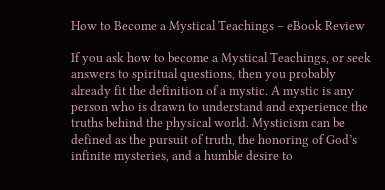How to Become a Mystical Teachings – eBook Review

If you ask how to become a Mystical Teachings, or seek answers to spiritual questions, then you probably already fit the definition of a mystic. A mystic is any person who is drawn to understand and experience the truths behind the physical world. Mysticism can be defined as the pursuit of truth, the honoring of God’s infinite mysteries, and a humble desire to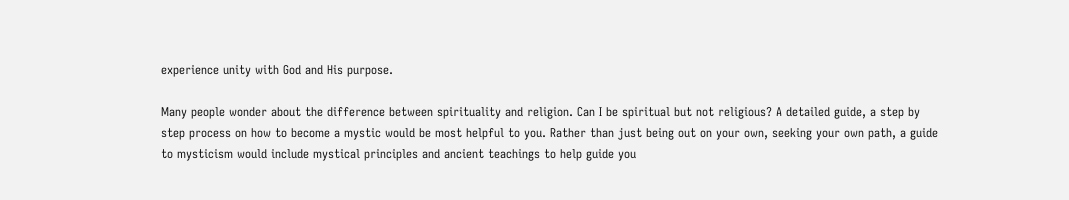experience unity with God and His purpose.

Many people wonder about the difference between spirituality and religion. Can I be spiritual but not religious? A detailed guide, a step by step process on how to become a mystic would be most helpful to you. Rather than just being out on your own, seeking your own path, a guide to mysticism would include mystical principles and ancient teachings to help guide you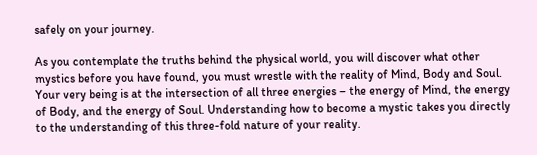safely on your journey.

As you contemplate the truths behind the physical world, you will discover what other mystics before you have found, you must wrestle with the reality of Mind, Body and Soul. Your very being is at the intersection of all three energies – the energy of Mind, the energy of Body, and the energy of Soul. Understanding how to become a mystic takes you directly to the understanding of this three-fold nature of your reality.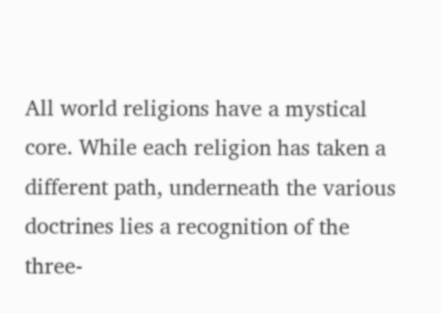All world religions have a mystical core. While each religion has taken a different path, underneath the various doctrines lies a recognition of the three-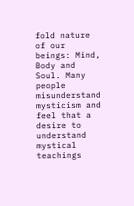fold nature of our beings: Mind, Body and Soul. Many people misunderstand mysticism and feel that a desire to understand mystical teachings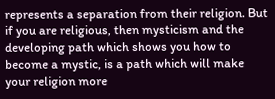represents a separation from their religion. But if you are religious, then mysticism and the developing path which shows you how to become a mystic, is a path which will make your religion more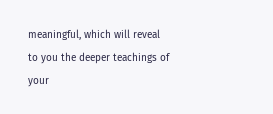meaningful, which will reveal to you the deeper teachings of your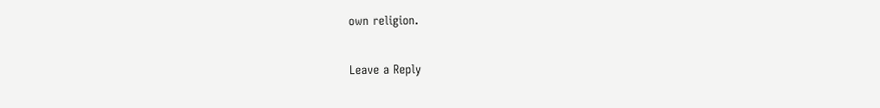own religion.

Leave a Reply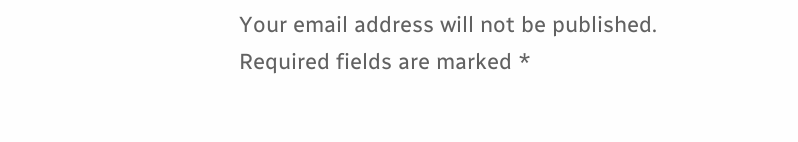Your email address will not be published. Required fields are marked *